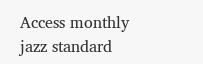Access monthly jazz standard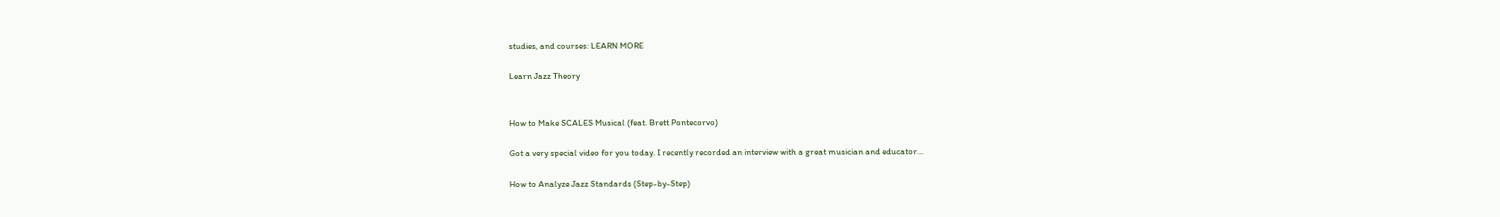studies, and courses: LEARN MORE

Learn Jazz Theory


How to Make SCALES Musical (feat. Brett Pontecorvo)

Got a very special video for you today. I recently recorded an interview with a great musician and educator...

How to Analyze Jazz Standards (Step-by-Step)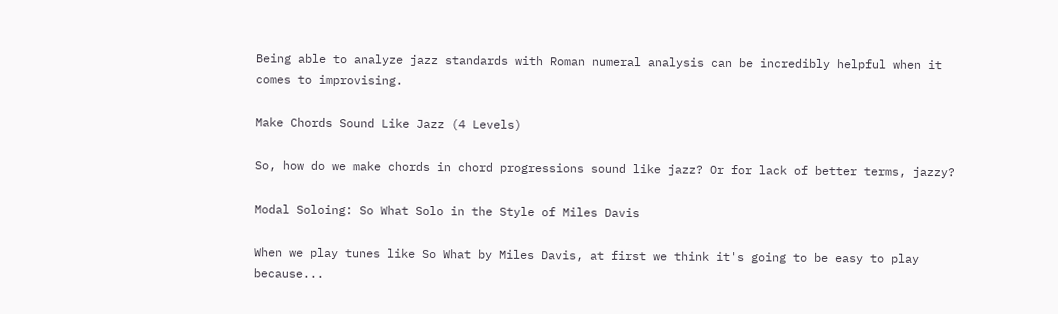Being able to analyze jazz standards with Roman numeral analysis can be incredibly helpful when it comes to improvising.

Make Chords Sound Like Jazz (4 Levels)

So, how do we make chords in chord progressions sound like jazz? Or for lack of better terms, jazzy?

Modal Soloing: So What Solo in the Style of Miles Davis

When we play tunes like So What by Miles Davis, at first we think it's going to be easy to play because...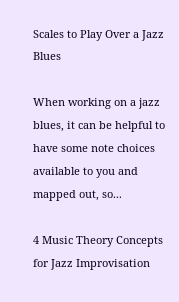Scales to Play Over a Jazz Blues

When working on a jazz blues, it can be helpful to have some note choices available to you and mapped out, so...

4 Music Theory Concepts for Jazz Improvisation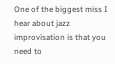One of the biggest miss I hear about jazz improvisation is that you need to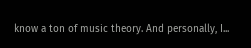know a ton of music theory. And personally, I...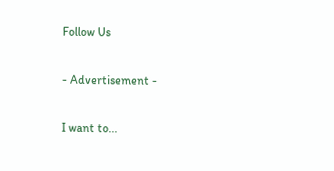Follow Us

- Advertisement -

I want to...